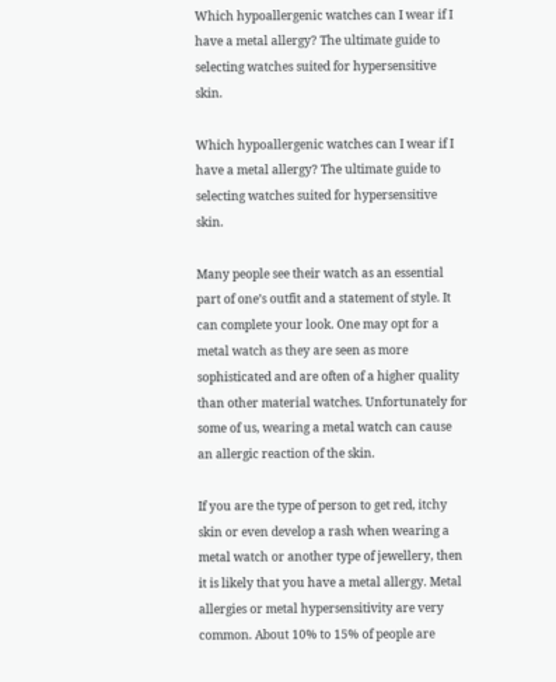Which hypoallergenic watches can I wear if I have a metal allergy? The ultimate guide to selecting watches suited for hypersensitive skin.

Which hypoallergenic watches can I wear if I have a metal allergy? The ultimate guide to selecting watches suited for hypersensitive skin.

Many people see their watch as an essential part of one’s outfit and a statement of style. It can complete your look. One may opt for a metal watch as they are seen as more sophisticated and are often of a higher quality than other material watches. Unfortunately for some of us, wearing a metal watch can cause an allergic reaction of the skin.

If you are the type of person to get red, itchy skin or even develop a rash when wearing a metal watch or another type of jewellery, then it is likely that you have a metal allergy. Metal allergies or metal hypersensitivity are very common. About 10% to 15% of people are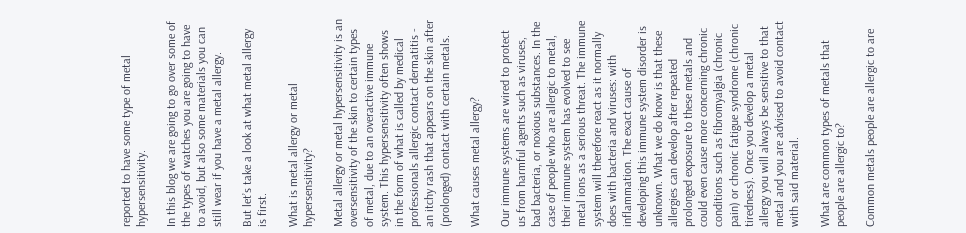reported to have some type of metal hypersensitivity.

In this blog we are going to go over some of the types of watches you are going to have to avoid, but also some materials you can still wear if you have a metal allergy.

But let’s take a look at what metal allergy is first.

What is metal allergy or metal hypersensitivity?

Metal allergy or metal hypersensitivity is an oversensitivity of the skin to certain types of metal, due to an overactive immune system. This hypersensitivity often shows in the form of what is called by medical professionals allergic contact dermatitis - an itchy rash that appears on the skin after (prolonged) contact with certain metals.

What causes metal allergy?

Our immune systems are wired to protect us from harmful agents such as viruses, bad bacteria, or noxious substances. In the case of people who are allergic to metal, their immune system has evolved to see metal ions as a serious threat. The immune system will therefore react as it normally does with bacteria and viruses: with inflammation. The exact cause of developing this immune system disorder is unknown. What we do know is that these allergies can develop after repeated prolonged exposure to these metals and could even cause more concerning chronic conditions such as fibromyalgia (chronic pain) or chronic fatigue syndrome (chronic tiredness). Once you develop a metal allergy you will always be sensitive to that metal and you are advised to avoid contact with said material.

What are common types of metals that people are allergic to?

Common metals people are allergic to are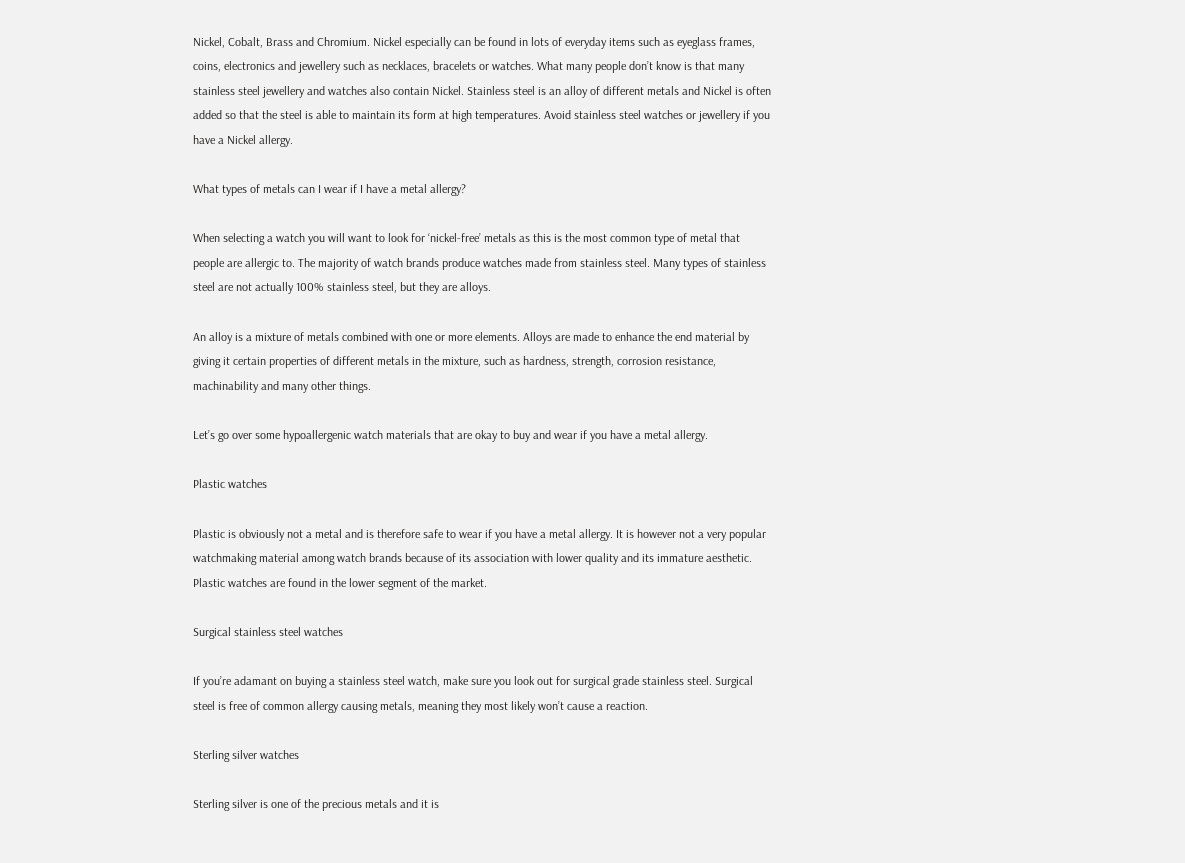Nickel, Cobalt, Brass and Chromium. Nickel especially can be found in lots of everyday items such as eyeglass frames, coins, electronics and jewellery such as necklaces, bracelets or watches. What many people don’t know is that many stainless steel jewellery and watches also contain Nickel. Stainless steel is an alloy of different metals and Nickel is often added so that the steel is able to maintain its form at high temperatures. Avoid stainless steel watches or jewellery if you have a Nickel allergy.

What types of metals can I wear if I have a metal allergy?

When selecting a watch you will want to look for ‘nickel-free’ metals as this is the most common type of metal that people are allergic to. The majority of watch brands produce watches made from stainless steel. Many types of stainless steel are not actually 100% stainless steel, but they are alloys.

An alloy is a mixture of metals combined with one or more elements. Alloys are made to enhance the end material by giving it certain properties of different metals in the mixture, such as hardness, strength, corrosion resistance, machinability and many other things.

Let’s go over some hypoallergenic watch materials that are okay to buy and wear if you have a metal allergy.

Plastic watches

Plastic is obviously not a metal and is therefore safe to wear if you have a metal allergy. It is however not a very popular watchmaking material among watch brands because of its association with lower quality and its immature aesthetic. Plastic watches are found in the lower segment of the market.

Surgical stainless steel watches

If you’re adamant on buying a stainless steel watch, make sure you look out for surgical grade stainless steel. Surgical steel is free of common allergy causing metals, meaning they most likely won’t cause a reaction.

Sterling silver watches

Sterling silver is one of the precious metals and it is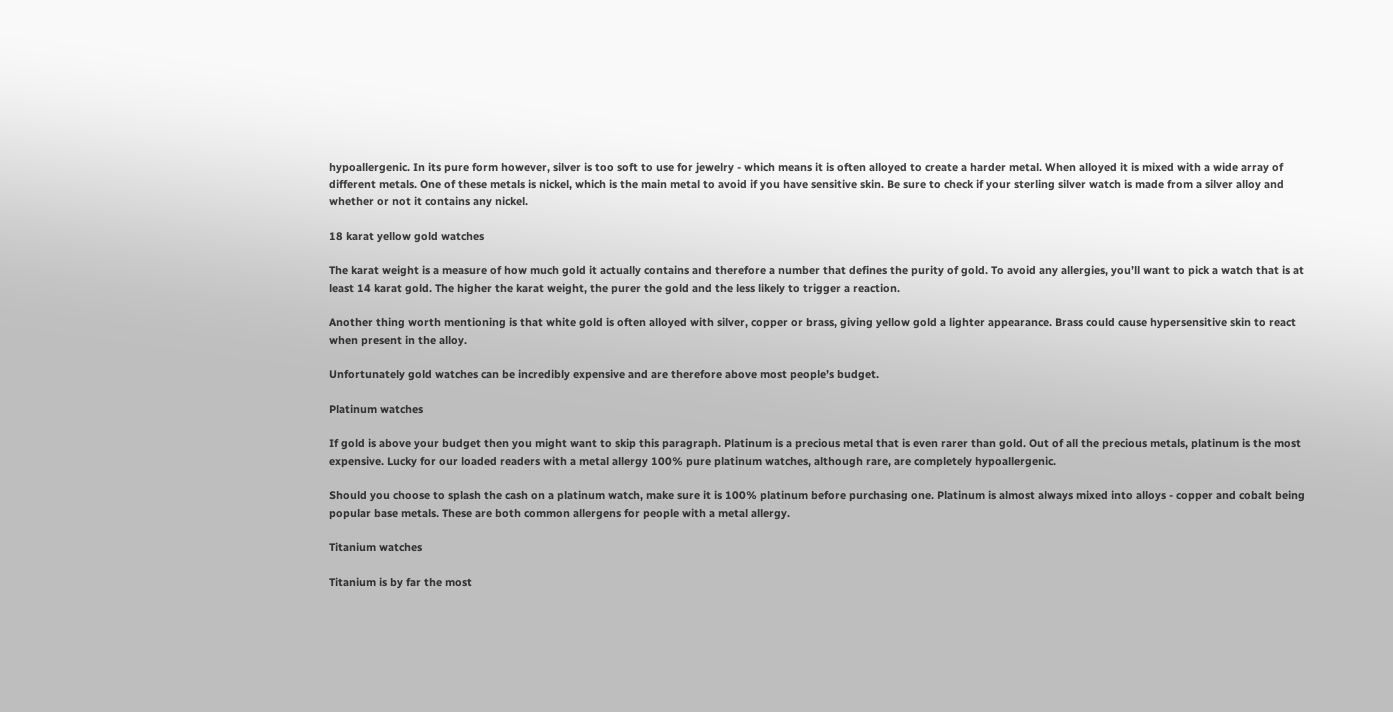hypoallergenic. In its pure form however, silver is too soft to use for jewelry - which means it is often alloyed to create a harder metal. When alloyed it is mixed with a wide array of different metals. One of these metals is nickel, which is the main metal to avoid if you have sensitive skin. Be sure to check if your sterling silver watch is made from a silver alloy and whether or not it contains any nickel.

18 karat yellow gold watches

The karat weight is a measure of how much gold it actually contains and therefore a number that defines the purity of gold. To avoid any allergies, you’ll want to pick a watch that is at least 14 karat gold. The higher the karat weight, the purer the gold and the less likely to trigger a reaction.

Another thing worth mentioning is that white gold is often alloyed with silver, copper or brass, giving yellow gold a lighter appearance. Brass could cause hypersensitive skin to react when present in the alloy.

Unfortunately gold watches can be incredibly expensive and are therefore above most people’s budget.

Platinum watches

If gold is above your budget then you might want to skip this paragraph. Platinum is a precious metal that is even rarer than gold. Out of all the precious metals, platinum is the most expensive. Lucky for our loaded readers with a metal allergy 100% pure platinum watches, although rare, are completely hypoallergenic.

Should you choose to splash the cash on a platinum watch, make sure it is 100% platinum before purchasing one. Platinum is almost always mixed into alloys - copper and cobalt being popular base metals. These are both common allergens for people with a metal allergy.

Titanium watches

Titanium is by far the most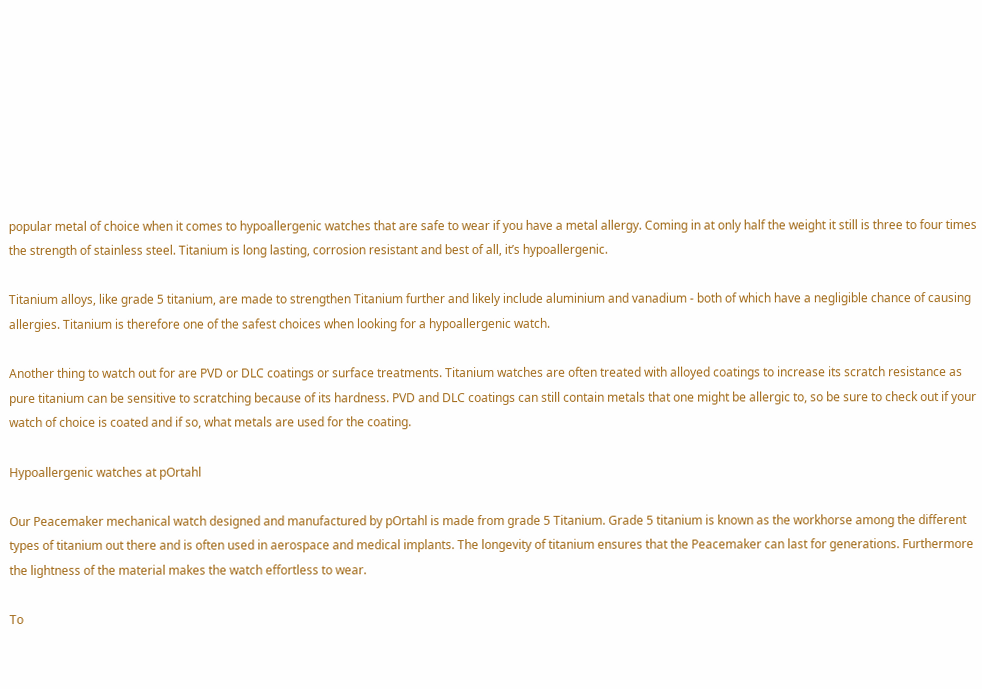popular metal of choice when it comes to hypoallergenic watches that are safe to wear if you have a metal allergy. Coming in at only half the weight it still is three to four times the strength of stainless steel. Titanium is long lasting, corrosion resistant and best of all, it’s hypoallergenic.

Titanium alloys, like grade 5 titanium, are made to strengthen Titanium further and likely include aluminium and vanadium - both of which have a negligible chance of causing allergies. Titanium is therefore one of the safest choices when looking for a hypoallergenic watch.

Another thing to watch out for are PVD or DLC coatings or surface treatments. Titanium watches are often treated with alloyed coatings to increase its scratch resistance as pure titanium can be sensitive to scratching because of its hardness. PVD and DLC coatings can still contain metals that one might be allergic to, so be sure to check out if your watch of choice is coated and if so, what metals are used for the coating.

Hypoallergenic watches at pOrtahl

Our Peacemaker mechanical watch designed and manufactured by pOrtahl is made from grade 5 Titanium. Grade 5 titanium is known as the workhorse among the different types of titanium out there and is often used in aerospace and medical implants. The longevity of titanium ensures that the Peacemaker can last for generations. Furthermore the lightness of the material makes the watch effortless to wear.

To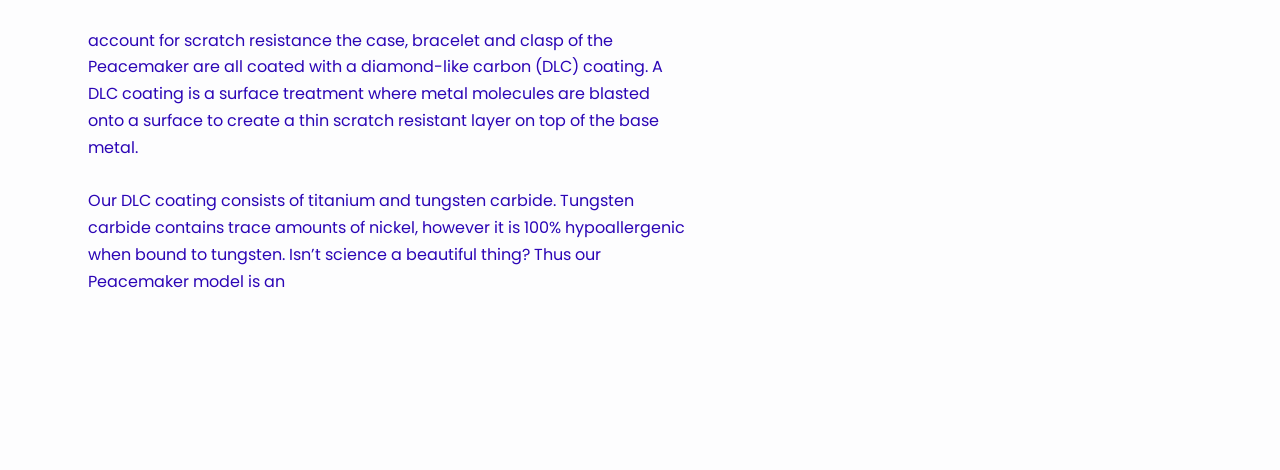account for scratch resistance the case, bracelet and clasp of the Peacemaker are all coated with a diamond-like carbon (DLC) coating. A DLC coating is a surface treatment where metal molecules are blasted onto a surface to create a thin scratch resistant layer on top of the base metal.

Our DLC coating consists of titanium and tungsten carbide. Tungsten carbide contains trace amounts of nickel, however it is 100% hypoallergenic when bound to tungsten. Isn’t science a beautiful thing? Thus our Peacemaker model is an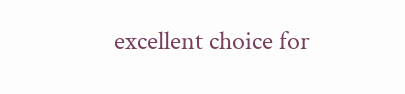excellent choice for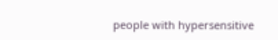people with hypersensitive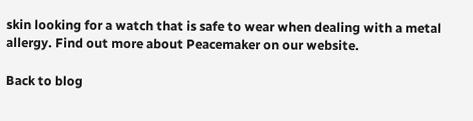skin looking for a watch that is safe to wear when dealing with a metal allergy. Find out more about Peacemaker on our website.

Back to blog